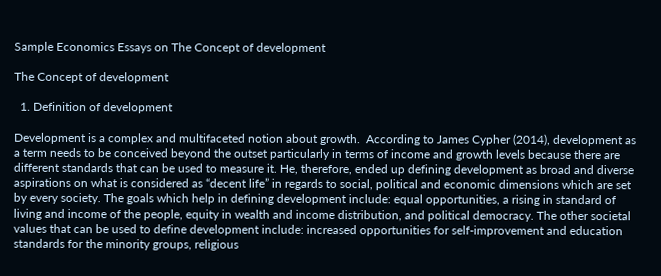Sample Economics Essays on The Concept of development

The Concept of development

  1. Definition of development

Development is a complex and multifaceted notion about growth.  According to James Cypher (2014), development as a term needs to be conceived beyond the outset particularly in terms of income and growth levels because there are different standards that can be used to measure it. He, therefore, ended up defining development as broad and diverse aspirations on what is considered as “decent life” in regards to social, political and economic dimensions which are set by every society. The goals which help in defining development include: equal opportunities, a rising in standard of living and income of the people, equity in wealth and income distribution, and political democracy. The other societal values that can be used to define development include: increased opportunities for self-improvement and education standards for the minority groups, religious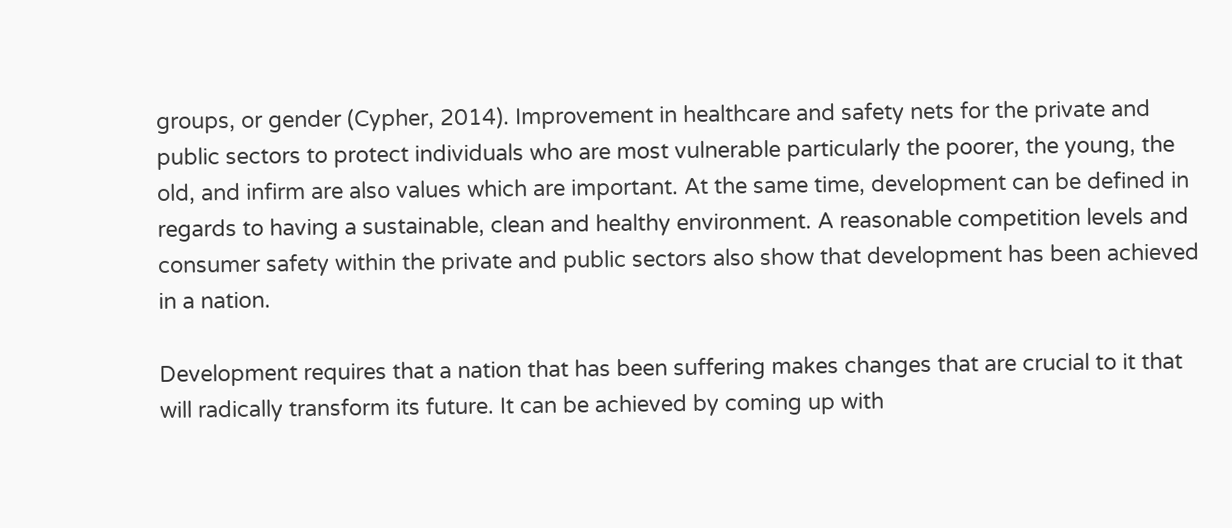groups, or gender (Cypher, 2014). Improvement in healthcare and safety nets for the private and public sectors to protect individuals who are most vulnerable particularly the poorer, the young, the old, and infirm are also values which are important. At the same time, development can be defined in regards to having a sustainable, clean and healthy environment. A reasonable competition levels and consumer safety within the private and public sectors also show that development has been achieved in a nation.

Development requires that a nation that has been suffering makes changes that are crucial to it that will radically transform its future. It can be achieved by coming up with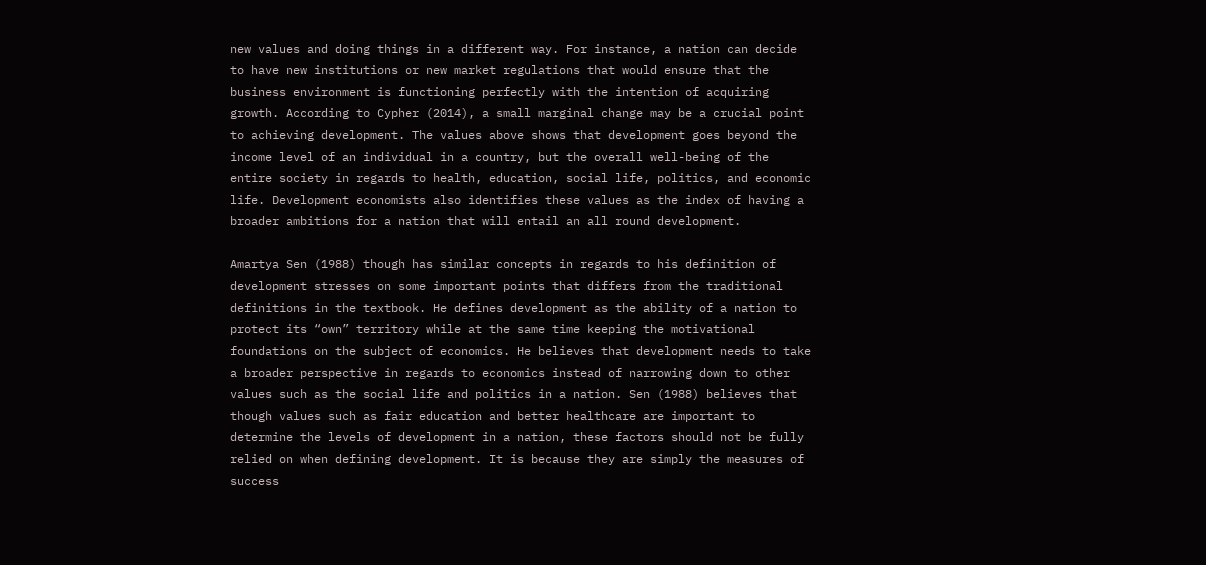new values and doing things in a different way. For instance, a nation can decide to have new institutions or new market regulations that would ensure that the business environment is functioning perfectly with the intention of acquiring growth. According to Cypher (2014), a small marginal change may be a crucial point to achieving development. The values above shows that development goes beyond the income level of an individual in a country, but the overall well-being of the entire society in regards to health, education, social life, politics, and economic life. Development economists also identifies these values as the index of having a broader ambitions for a nation that will entail an all round development.

Amartya Sen (1988) though has similar concepts in regards to his definition of development stresses on some important points that differs from the traditional definitions in the textbook. He defines development as the ability of a nation to protect its “own” territory while at the same time keeping the motivational foundations on the subject of economics. He believes that development needs to take a broader perspective in regards to economics instead of narrowing down to other values such as the social life and politics in a nation. Sen (1988) believes that though values such as fair education and better healthcare are important to determine the levels of development in a nation, these factors should not be fully relied on when defining development. It is because they are simply the measures of success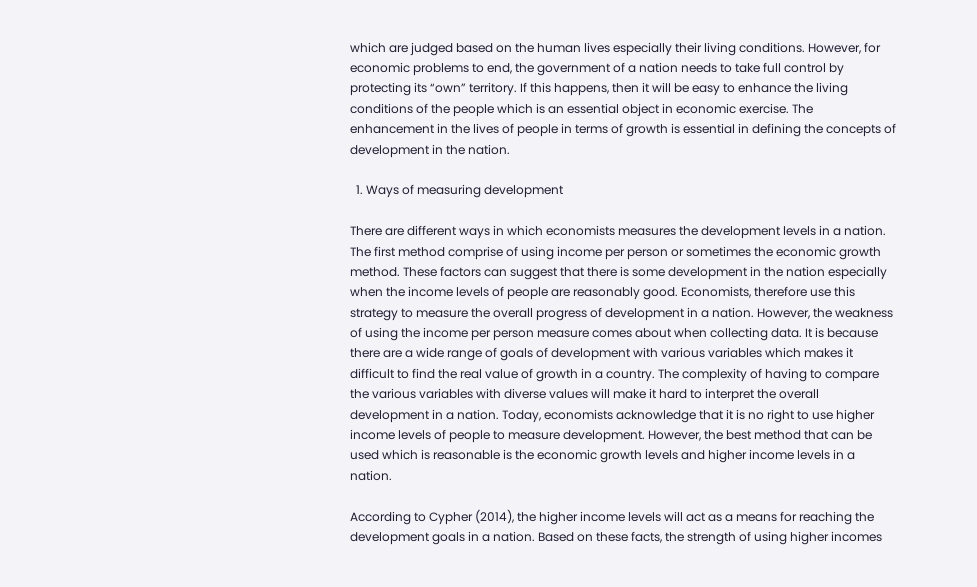which are judged based on the human lives especially their living conditions. However, for economic problems to end, the government of a nation needs to take full control by protecting its “own” territory. If this happens, then it will be easy to enhance the living conditions of the people which is an essential object in economic exercise. The enhancement in the lives of people in terms of growth is essential in defining the concepts of development in the nation.

  1. Ways of measuring development

There are different ways in which economists measures the development levels in a nation. The first method comprise of using income per person or sometimes the economic growth method. These factors can suggest that there is some development in the nation especially when the income levels of people are reasonably good. Economists, therefore use this strategy to measure the overall progress of development in a nation. However, the weakness of using the income per person measure comes about when collecting data. It is because there are a wide range of goals of development with various variables which makes it difficult to find the real value of growth in a country. The complexity of having to compare the various variables with diverse values will make it hard to interpret the overall development in a nation. Today, economists acknowledge that it is no right to use higher income levels of people to measure development. However, the best method that can be used which is reasonable is the economic growth levels and higher income levels in a nation.

According to Cypher (2014), the higher income levels will act as a means for reaching the development goals in a nation. Based on these facts, the strength of using higher incomes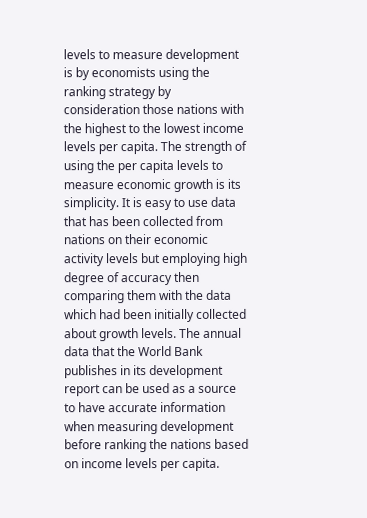levels to measure development is by economists using the ranking strategy by consideration those nations with the highest to the lowest income levels per capita. The strength of using the per capita levels to measure economic growth is its simplicity. It is easy to use data that has been collected from nations on their economic activity levels but employing high degree of accuracy then comparing them with the data which had been initially collected about growth levels. The annual data that the World Bank publishes in its development report can be used as a source to have accurate information when measuring development before ranking the nations based on income levels per capita.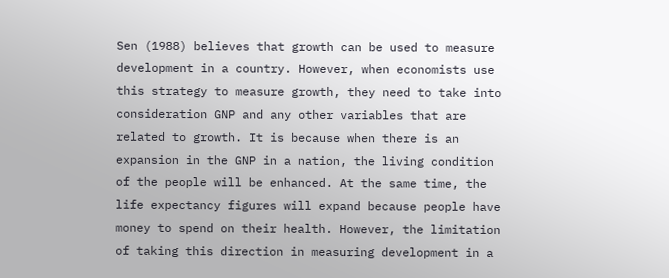Sen (1988) believes that growth can be used to measure development in a country. However, when economists use this strategy to measure growth, they need to take into consideration GNP and any other variables that are related to growth. It is because when there is an expansion in the GNP in a nation, the living condition of the people will be enhanced. At the same time, the life expectancy figures will expand because people have money to spend on their health. However, the limitation of taking this direction in measuring development in a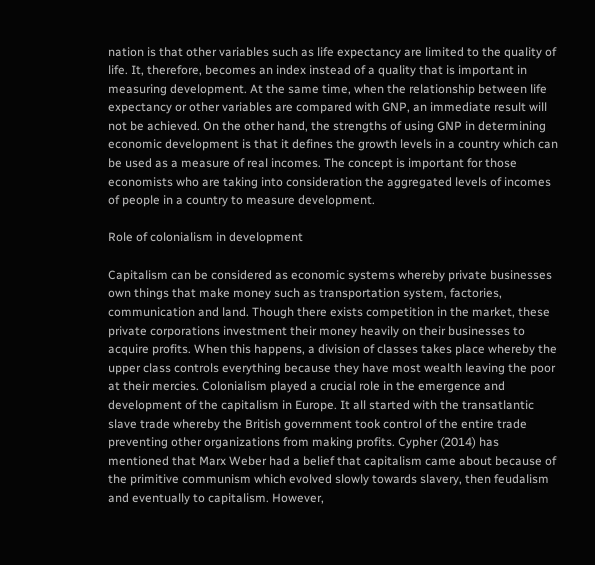nation is that other variables such as life expectancy are limited to the quality of life. It, therefore, becomes an index instead of a quality that is important in measuring development. At the same time, when the relationship between life expectancy or other variables are compared with GNP, an immediate result will not be achieved. On the other hand, the strengths of using GNP in determining economic development is that it defines the growth levels in a country which can be used as a measure of real incomes. The concept is important for those economists who are taking into consideration the aggregated levels of incomes of people in a country to measure development.

Role of colonialism in development

Capitalism can be considered as economic systems whereby private businesses own things that make money such as transportation system, factories, communication and land. Though there exists competition in the market, these private corporations investment their money heavily on their businesses to acquire profits. When this happens, a division of classes takes place whereby the upper class controls everything because they have most wealth leaving the poor at their mercies. Colonialism played a crucial role in the emergence and development of the capitalism in Europe. It all started with the transatlantic slave trade whereby the British government took control of the entire trade preventing other organizations from making profits. Cypher (2014) has mentioned that Marx Weber had a belief that capitalism came about because of the primitive communism which evolved slowly towards slavery, then feudalism and eventually to capitalism. However,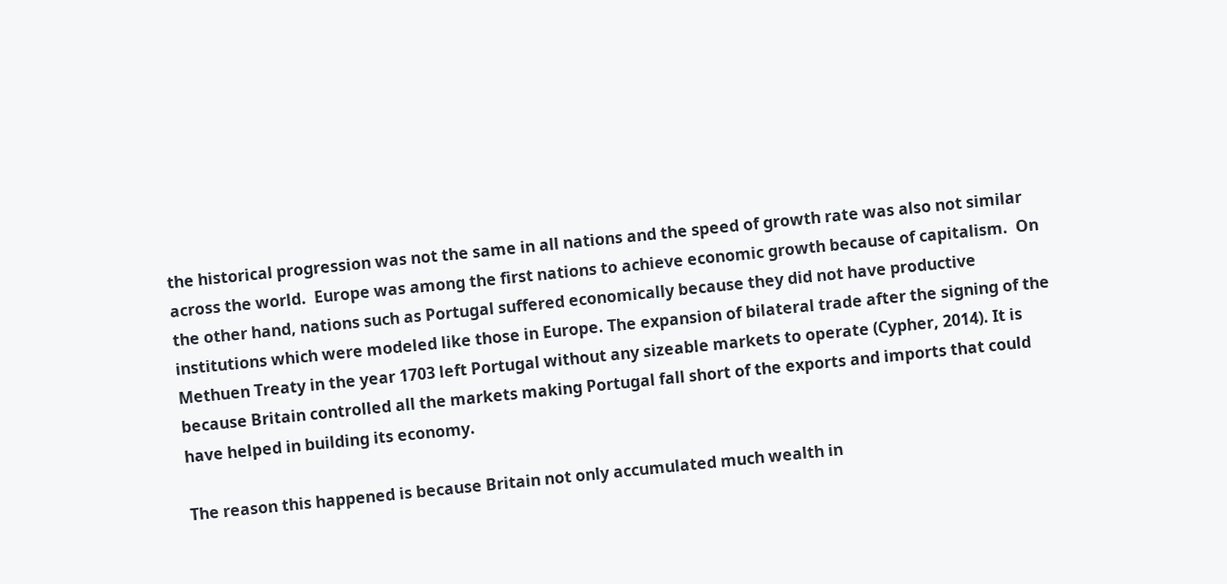the historical progression was not the same in all nations and the speed of growth rate was also not similar across the world.  Europe was among the first nations to achieve economic growth because of capitalism.  On the other hand, nations such as Portugal suffered economically because they did not have productive institutions which were modeled like those in Europe. The expansion of bilateral trade after the signing of the Methuen Treaty in the year 1703 left Portugal without any sizeable markets to operate (Cypher, 2014). It is because Britain controlled all the markets making Portugal fall short of the exports and imports that could have helped in building its economy.

The reason this happened is because Britain not only accumulated much wealth in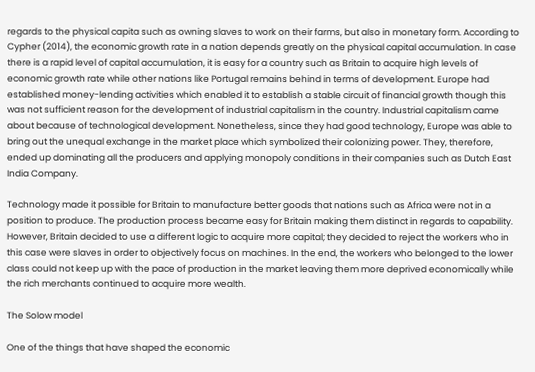regards to the physical capita such as owning slaves to work on their farms, but also in monetary form. According to Cypher (2014), the economic growth rate in a nation depends greatly on the physical capital accumulation. In case there is a rapid level of capital accumulation, it is easy for a country such as Britain to acquire high levels of economic growth rate while other nations like Portugal remains behind in terms of development. Europe had established money-lending activities which enabled it to establish a stable circuit of financial growth though this was not sufficient reason for the development of industrial capitalism in the country. Industrial capitalism came about because of technological development. Nonetheless, since they had good technology, Europe was able to bring out the unequal exchange in the market place which symbolized their colonizing power. They, therefore, ended up dominating all the producers and applying monopoly conditions in their companies such as Dutch East India Company.

Technology made it possible for Britain to manufacture better goods that nations such as Africa were not in a position to produce. The production process became easy for Britain making them distinct in regards to capability. However, Britain decided to use a different logic to acquire more capital; they decided to reject the workers who in this case were slaves in order to objectively focus on machines. In the end, the workers who belonged to the lower class could not keep up with the pace of production in the market leaving them more deprived economically while the rich merchants continued to acquire more wealth.

The Solow model

One of the things that have shaped the economic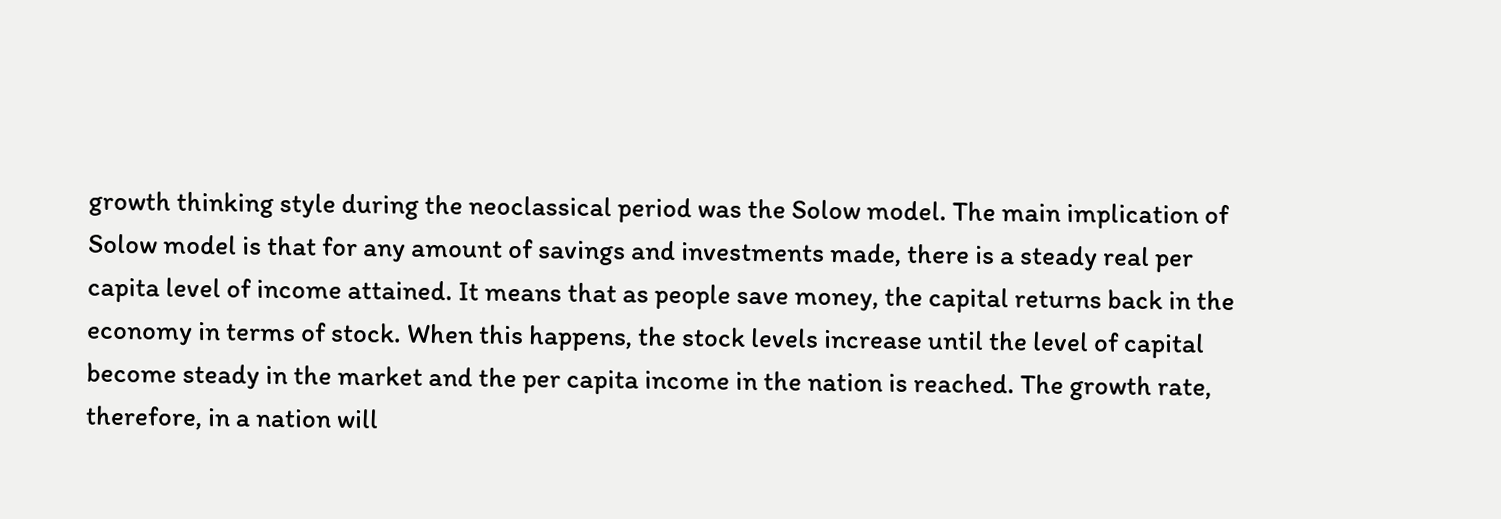growth thinking style during the neoclassical period was the Solow model. The main implication of Solow model is that for any amount of savings and investments made, there is a steady real per capita level of income attained. It means that as people save money, the capital returns back in the economy in terms of stock. When this happens, the stock levels increase until the level of capital become steady in the market and the per capita income in the nation is reached. The growth rate, therefore, in a nation will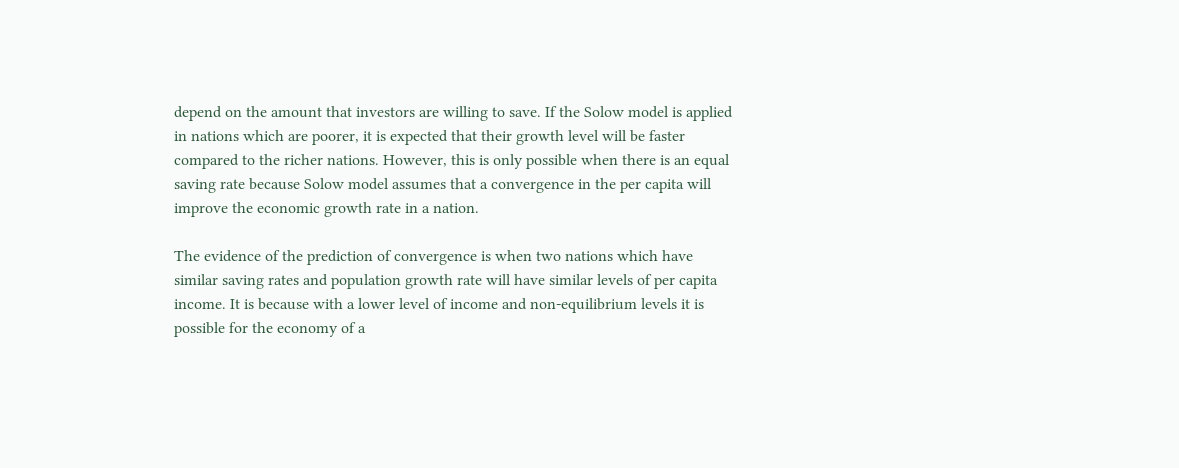depend on the amount that investors are willing to save. If the Solow model is applied in nations which are poorer, it is expected that their growth level will be faster compared to the richer nations. However, this is only possible when there is an equal saving rate because Solow model assumes that a convergence in the per capita will improve the economic growth rate in a nation.

The evidence of the prediction of convergence is when two nations which have similar saving rates and population growth rate will have similar levels of per capita income. It is because with a lower level of income and non-equilibrium levels it is possible for the economy of a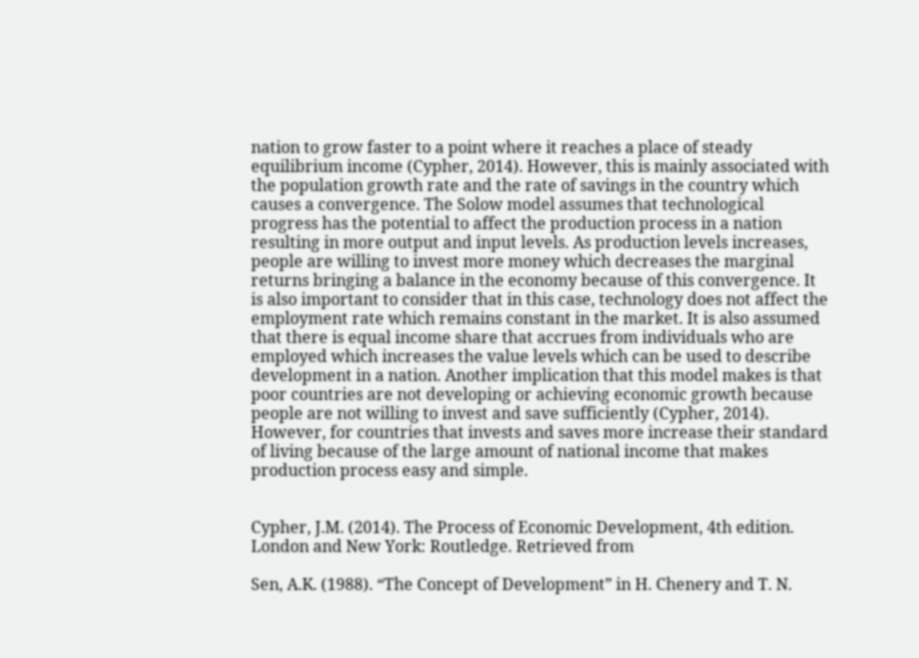nation to grow faster to a point where it reaches a place of steady equilibrium income (Cypher, 2014). However, this is mainly associated with the population growth rate and the rate of savings in the country which causes a convergence. The Solow model assumes that technological progress has the potential to affect the production process in a nation resulting in more output and input levels. As production levels increases, people are willing to invest more money which decreases the marginal returns bringing a balance in the economy because of this convergence. It is also important to consider that in this case, technology does not affect the employment rate which remains constant in the market. It is also assumed that there is equal income share that accrues from individuals who are employed which increases the value levels which can be used to describe development in a nation. Another implication that this model makes is that poor countries are not developing or achieving economic growth because people are not willing to invest and save sufficiently (Cypher, 2014). However, for countries that invests and saves more increase their standard of living because of the large amount of national income that makes production process easy and simple.


Cypher, J.M. (2014). The Process of Economic Development, 4th edition. London and New York: Routledge. Retrieved from

Sen, A.K. (1988). “The Concept of Development” in H. Chenery and T. N.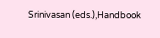Srinivasan (eds.),Handbook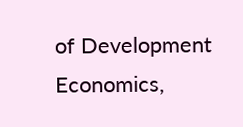of Development Economics,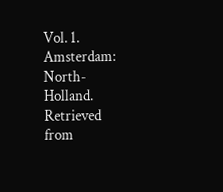Vol. 1. Amsterdam: North-Holland. Retrieved from